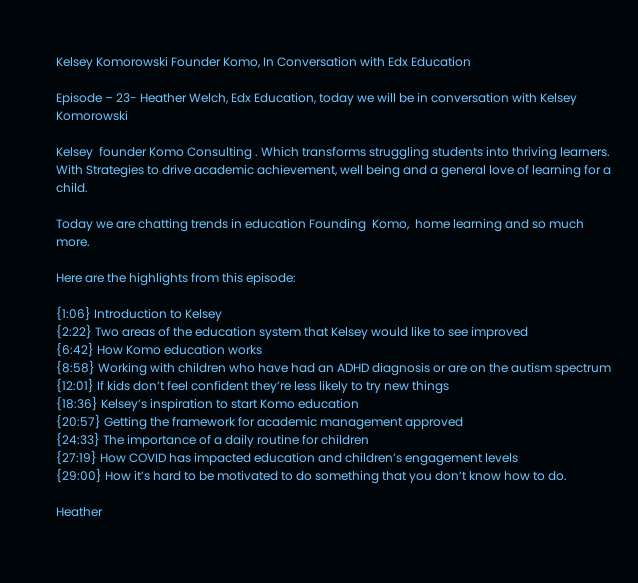Kelsey Komorowski Founder Komo, In Conversation with Edx Education

Episode – 23- Heather Welch, Edx Education, today we will be in conversation with Kelsey Komorowski

Kelsey  founder Komo Consulting . Which transforms struggling students into thriving learners. With Strategies to drive academic achievement, well being and a general love of learning for a child.

Today we are chatting trends in education Founding  Komo,  home learning and so much more.

Here are the highlights from this episode:

{1:06} Introduction to Kelsey
{2:22} Two areas of the education system that Kelsey would like to see improved
{6:42} How Komo education works
{8:58} Working with children who have had an ADHD diagnosis or are on the autism spectrum
{12:01} If kids don’t feel confident they’re less likely to try new things
{18:36} Kelsey’s inspiration to start Komo education
{20:57} Getting the framework for academic management approved
{24:33} The importance of a daily routine for children
{27:19} How COVID has impacted education and children’s engagement levels
{29:00} How it’s hard to be motivated to do something that you don’t know how to do.

Heather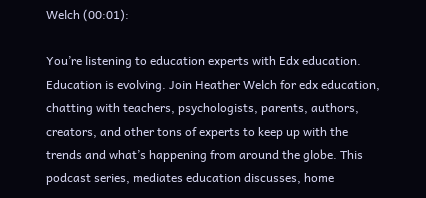Welch (00:01):

You’re listening to education experts with Edx education. Education is evolving. Join Heather Welch for edx education, chatting with teachers, psychologists, parents, authors, creators, and other tons of experts to keep up with the trends and what’s happening from around the globe. This podcast series, mediates education discusses, home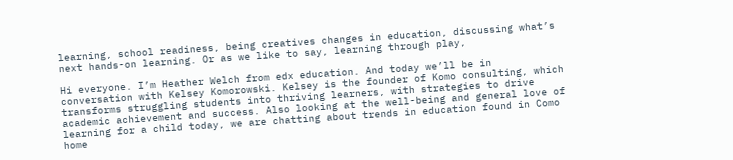learning, school readiness, being creatives changes in education, discussing what’s next hands-on learning. Or as we like to say, learning through play,

Hi everyone. I’m Heather Welch from edx education. And today we’ll be in conversation with Kelsey Komorowski. Kelsey is the founder of Komo consulting, which transforms struggling students into thriving learners, with strategies to drive academic achievement and success. Also looking at the well-being and general love of learning for a child today, we are chatting about trends in education found in Como home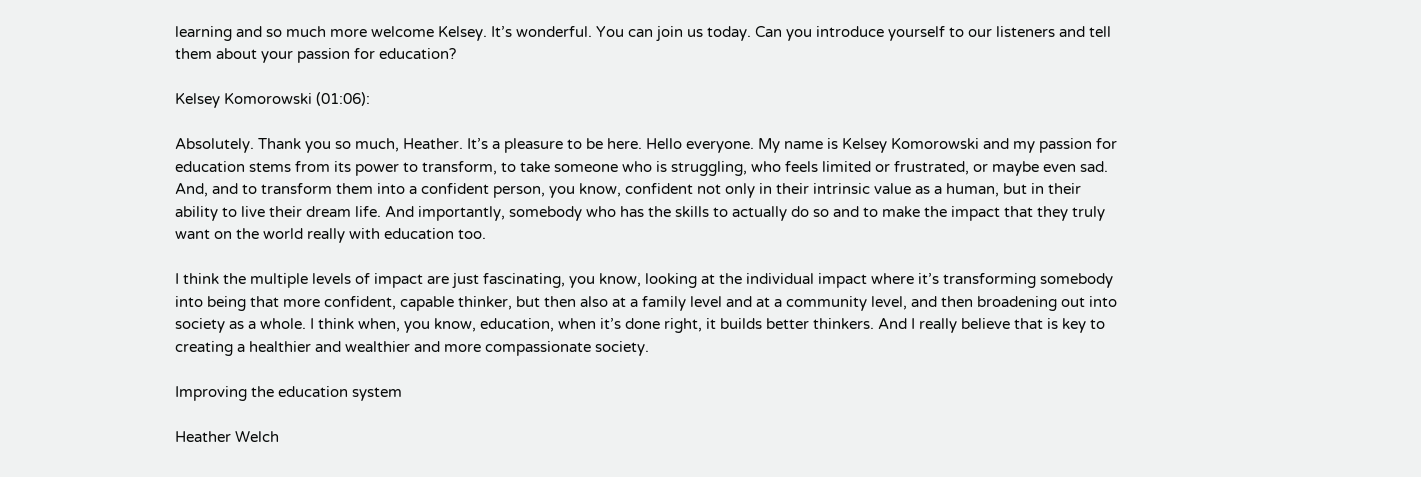learning and so much more welcome Kelsey. It’s wonderful. You can join us today. Can you introduce yourself to our listeners and tell them about your passion for education?

Kelsey Komorowski (01:06):

Absolutely. Thank you so much, Heather. It’s a pleasure to be here. Hello everyone. My name is Kelsey Komorowski and my passion for education stems from its power to transform, to take someone who is struggling, who feels limited or frustrated, or maybe even sad. And, and to transform them into a confident person, you know, confident not only in their intrinsic value as a human, but in their ability to live their dream life. And importantly, somebody who has the skills to actually do so and to make the impact that they truly want on the world really with education too.

I think the multiple levels of impact are just fascinating, you know, looking at the individual impact where it’s transforming somebody into being that more confident, capable thinker, but then also at a family level and at a community level, and then broadening out into society as a whole. I think when, you know, education, when it’s done right, it builds better thinkers. And I really believe that is key to creating a healthier and wealthier and more compassionate society.

Improving the education system

Heather Welch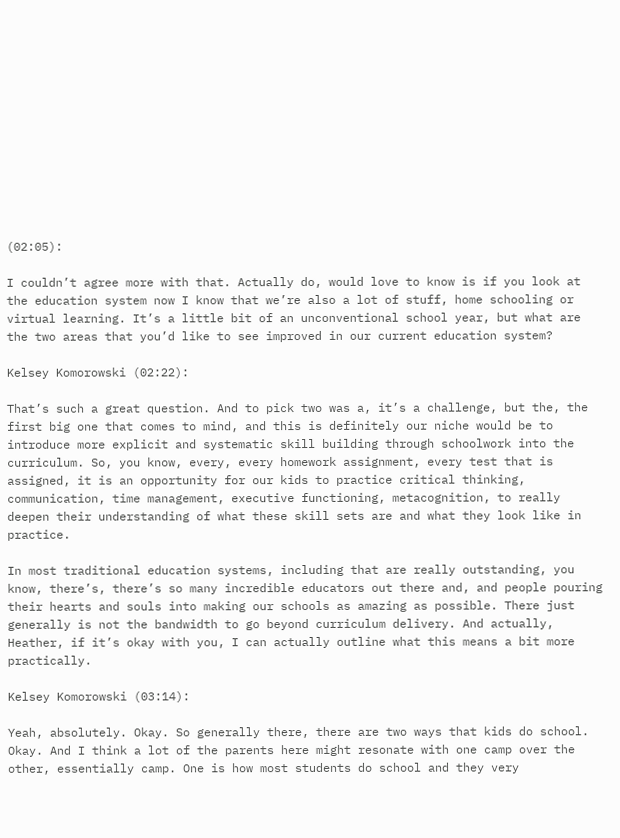(02:05):

I couldn’t agree more with that. Actually do, would love to know is if you look at the education system now I know that we’re also a lot of stuff, home schooling or virtual learning. It’s a little bit of an unconventional school year, but what are the two areas that you’d like to see improved in our current education system?

Kelsey Komorowski (02:22):

That’s such a great question. And to pick two was a, it’s a challenge, but the, the first big one that comes to mind, and this is definitely our niche would be to introduce more explicit and systematic skill building through schoolwork into the curriculum. So, you know, every, every homework assignment, every test that is assigned, it is an opportunity for our kids to practice critical thinking, communication, time management, executive functioning, metacognition, to really deepen their understanding of what these skill sets are and what they look like in practice.

In most traditional education systems, including that are really outstanding, you know, there’s, there’s so many incredible educators out there and, and people pouring their hearts and souls into making our schools as amazing as possible. There just generally is not the bandwidth to go beyond curriculum delivery. And actually, Heather, if it’s okay with you, I can actually outline what this means a bit more practically.

Kelsey Komorowski (03:14):

Yeah, absolutely. Okay. So generally there, there are two ways that kids do school. Okay. And I think a lot of the parents here might resonate with one camp over the other, essentially camp. One is how most students do school and they very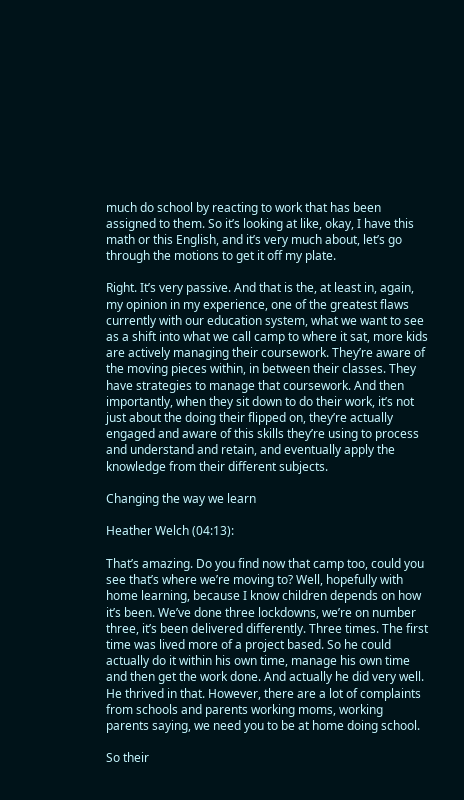much do school by reacting to work that has been assigned to them. So it’s looking at like, okay, I have this math or this English, and it’s very much about, let’s go through the motions to get it off my plate.

Right. It’s very passive. And that is the, at least in, again, my opinion in my experience, one of the greatest flaws currently with our education system, what we want to see as a shift into what we call camp to where it sat, more kids are actively managing their coursework. They’re aware of the moving pieces within, in between their classes. They have strategies to manage that coursework. And then importantly, when they sit down to do their work, it’s not just about the doing their flipped on, they’re actually engaged and aware of this skills they’re using to process and understand and retain, and eventually apply the knowledge from their different subjects.

Changing the way we learn

Heather Welch (04:13):

That’s amazing. Do you find now that camp too, could you see that’s where we’re moving to? Well, hopefully with home learning, because I know children depends on how it’s been. We’ve done three lockdowns, we’re on number three, it’s been delivered differently. Three times. The first time was lived more of a project based. So he could actually do it within his own time, manage his own time and then get the work done. And actually he did very well. He thrived in that. However, there are a lot of complaints from schools and parents working moms, working parents saying, we need you to be at home doing school.

So their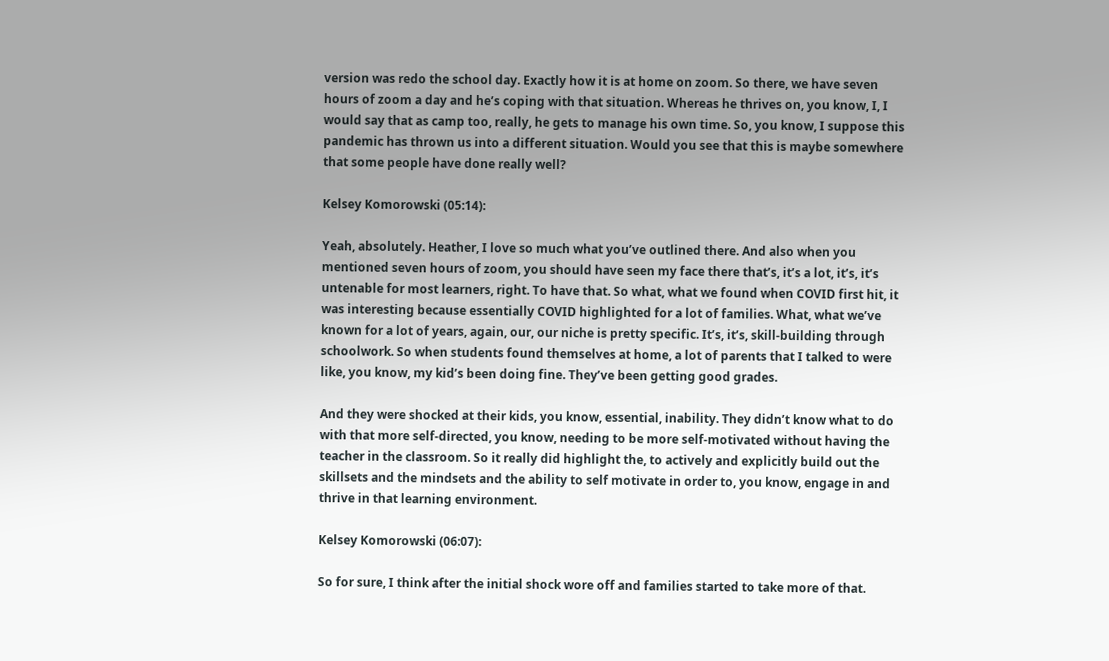version was redo the school day. Exactly how it is at home on zoom. So there, we have seven hours of zoom a day and he’s coping with that situation. Whereas he thrives on, you know, I, I would say that as camp too, really, he gets to manage his own time. So, you know, I suppose this pandemic has thrown us into a different situation. Would you see that this is maybe somewhere that some people have done really well?

Kelsey Komorowski (05:14):

Yeah, absolutely. Heather, I love so much what you’ve outlined there. And also when you mentioned seven hours of zoom, you should have seen my face there that’s, it’s a lot, it’s, it’s untenable for most learners, right. To have that. So what, what we found when COVID first hit, it was interesting because essentially COVID highlighted for a lot of families. What, what we’ve known for a lot of years, again, our, our niche is pretty specific. It’s, it’s, skill-building through schoolwork. So when students found themselves at home, a lot of parents that I talked to were like, you know, my kid’s been doing fine. They’ve been getting good grades.

And they were shocked at their kids, you know, essential, inability. They didn’t know what to do with that more self-directed, you know, needing to be more self-motivated without having the teacher in the classroom. So it really did highlight the, to actively and explicitly build out the skillsets and the mindsets and the ability to self motivate in order to, you know, engage in and thrive in that learning environment.

Kelsey Komorowski (06:07):

So for sure, I think after the initial shock wore off and families started to take more of that.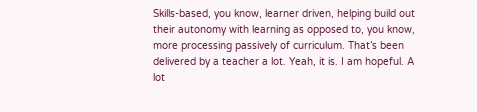Skills-based, you know, learner driven, helping build out their autonomy with learning as opposed to, you know, more processing passively of curriculum. That’s been delivered by a teacher a lot. Yeah, it is. I am hopeful. A lot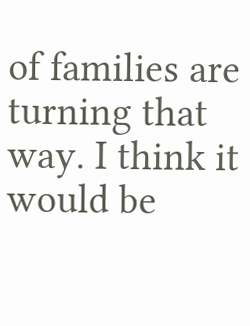of families are turning that way. I think it would be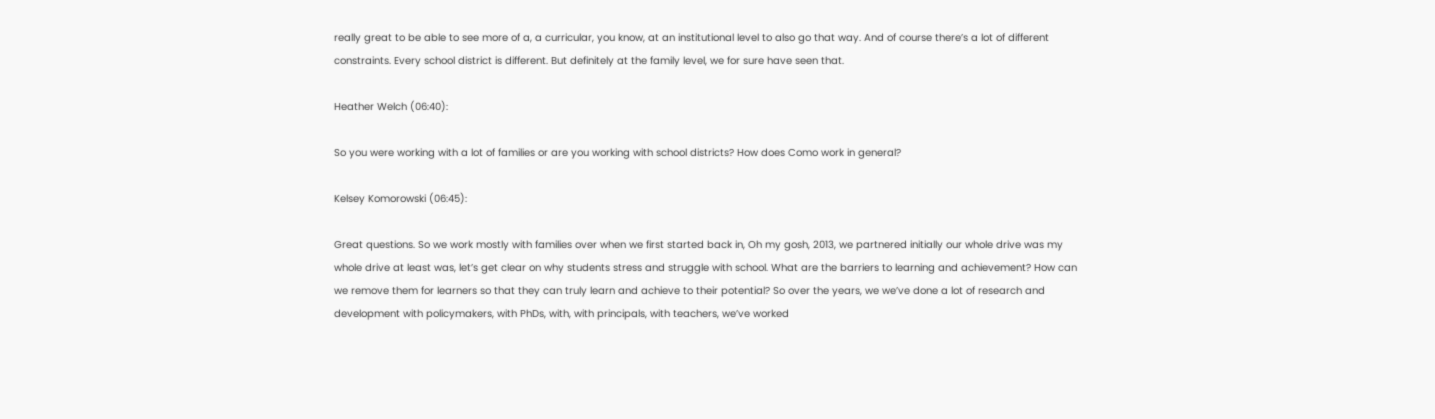really great to be able to see more of a, a curricular, you know, at an institutional level to also go that way. And of course there’s a lot of different constraints. Every school district is different. But definitely at the family level, we for sure have seen that.

Heather Welch (06:40):

So you were working with a lot of families or are you working with school districts? How does Como work in general?

Kelsey Komorowski (06:45):

Great questions. So we work mostly with families over when we first started back in, Oh my gosh, 2013, we partnered initially our whole drive was my whole drive at least was, let’s get clear on why students stress and struggle with school. What are the barriers to learning and achievement? How can we remove them for learners so that they can truly learn and achieve to their potential? So over the years, we we’ve done a lot of research and development with policymakers, with PhDs, with, with principals, with teachers, we’ve worked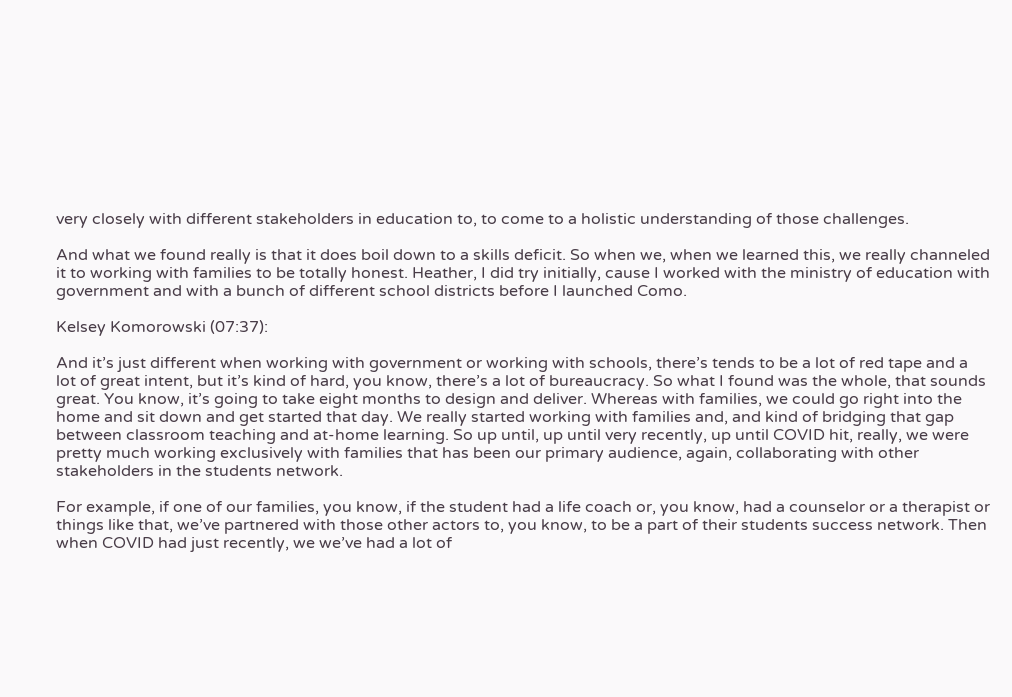very closely with different stakeholders in education to, to come to a holistic understanding of those challenges.

And what we found really is that it does boil down to a skills deficit. So when we, when we learned this, we really channeled it to working with families to be totally honest. Heather, I did try initially, cause I worked with the ministry of education with government and with a bunch of different school districts before I launched Como.

Kelsey Komorowski (07:37):

And it’s just different when working with government or working with schools, there’s tends to be a lot of red tape and a lot of great intent, but it’s kind of hard, you know, there’s a lot of bureaucracy. So what I found was the whole, that sounds great. You know, it’s going to take eight months to design and deliver. Whereas with families, we could go right into the home and sit down and get started that day. We really started working with families and, and kind of bridging that gap between classroom teaching and at-home learning. So up until, up until very recently, up until COVID hit, really, we were pretty much working exclusively with families that has been our primary audience, again, collaborating with other stakeholders in the students network.

For example, if one of our families, you know, if the student had a life coach or, you know, had a counselor or a therapist or things like that, we’ve partnered with those other actors to, you know, to be a part of their students success network. Then when COVID had just recently, we we’ve had a lot of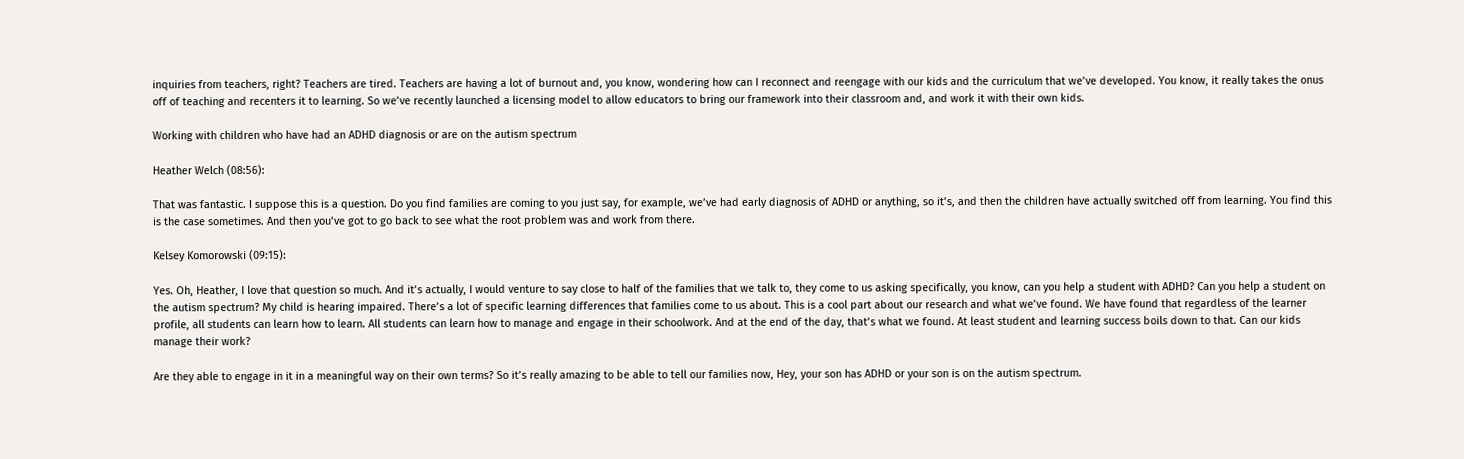inquiries from teachers, right? Teachers are tired. Teachers are having a lot of burnout and, you know, wondering how can I reconnect and reengage with our kids and the curriculum that we’ve developed. You know, it really takes the onus off of teaching and recenters it to learning. So we’ve recently launched a licensing model to allow educators to bring our framework into their classroom and, and work it with their own kids.

Working with children who have had an ADHD diagnosis or are on the autism spectrum

Heather Welch (08:56):

That was fantastic. I suppose this is a question. Do you find families are coming to you just say, for example, we’ve had early diagnosis of ADHD or anything, so it’s, and then the children have actually switched off from learning. You find this is the case sometimes. And then you’ve got to go back to see what the root problem was and work from there.

Kelsey Komorowski (09:15):

Yes. Oh, Heather, I love that question so much. And it’s actually, I would venture to say close to half of the families that we talk to, they come to us asking specifically, you know, can you help a student with ADHD? Can you help a student on the autism spectrum? My child is hearing impaired. There’s a lot of specific learning differences that families come to us about. This is a cool part about our research and what we’ve found. We have found that regardless of the learner profile, all students can learn how to learn. All students can learn how to manage and engage in their schoolwork. And at the end of the day, that’s what we found. At least student and learning success boils down to that. Can our kids manage their work?

Are they able to engage in it in a meaningful way on their own terms? So it’s really amazing to be able to tell our families now, Hey, your son has ADHD or your son is on the autism spectrum.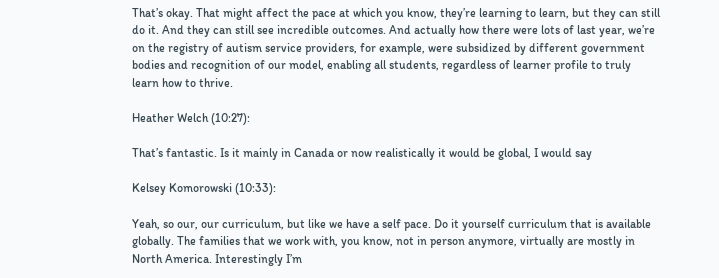That’s okay. That might affect the pace at which you know, they’re learning to learn, but they can still do it. And they can still see incredible outcomes. And actually how there were lots of last year, we’re on the registry of autism service providers, for example, were subsidized by different government bodies and recognition of our model, enabling all students, regardless of learner profile to truly learn how to thrive.

Heather Welch (10:27):

That’s fantastic. Is it mainly in Canada or now realistically it would be global, I would say

Kelsey Komorowski (10:33):

Yeah, so our, our curriculum, but like we have a self pace. Do it yourself curriculum that is available globally. The families that we work with, you know, not in person anymore, virtually are mostly in North America. Interestingly I’m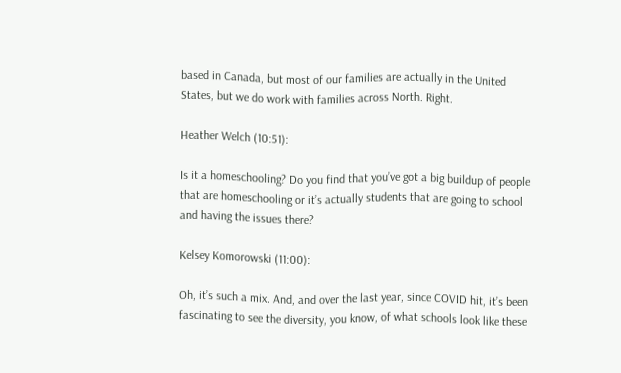based in Canada, but most of our families are actually in the United States, but we do work with families across North. Right.

Heather Welch (10:51):

Is it a homeschooling? Do you find that you’ve got a big buildup of people that are homeschooling or it’s actually students that are going to school and having the issues there?

Kelsey Komorowski (11:00):

Oh, it’s such a mix. And, and over the last year, since COVID hit, it’s been fascinating to see the diversity, you know, of what schools look like these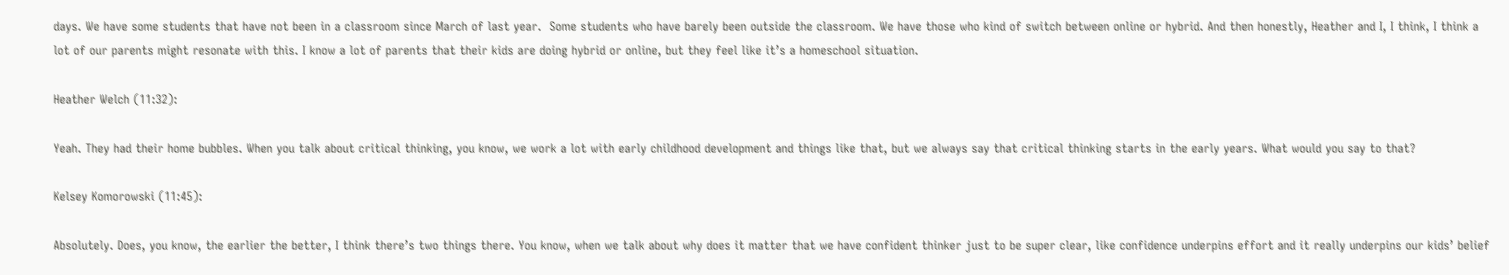days. We have some students that have not been in a classroom since March of last year.  Some students who have barely been outside the classroom. We have those who kind of switch between online or hybrid. And then honestly, Heather and I, I think, I think a lot of our parents might resonate with this. I know a lot of parents that their kids are doing hybrid or online, but they feel like it’s a homeschool situation.

Heather Welch (11:32):

Yeah. They had their home bubbles. When you talk about critical thinking, you know, we work a lot with early childhood development and things like that, but we always say that critical thinking starts in the early years. What would you say to that?

Kelsey Komorowski (11:45):

Absolutely. Does, you know, the earlier the better, I think there’s two things there. You know, when we talk about why does it matter that we have confident thinker just to be super clear, like confidence underpins effort and it really underpins our kids’ belief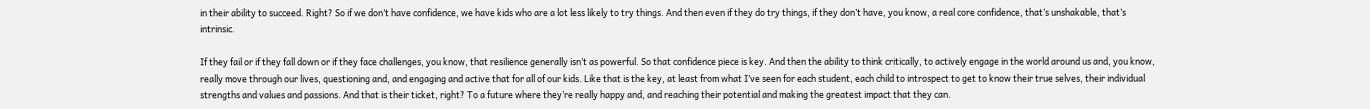in their ability to succeed. Right? So if we don’t have confidence, we have kids who are a lot less likely to try things. And then even if they do try things, if they don’t have, you know, a real core confidence, that’s unshakable, that’s intrinsic.

If they fail or if they fall down or if they face challenges, you know, that resilience generally isn’t as powerful. So that confidence piece is key. And then the ability to think critically, to actively engage in the world around us and, you know, really move through our lives, questioning and, and engaging and active that for all of our kids. Like that is the key, at least from what I’ve seen for each student, each child to introspect to get to know their true selves, their individual strengths and values and passions. And that is their ticket, right? To a future where they’re really happy and, and reaching their potential and making the greatest impact that they can.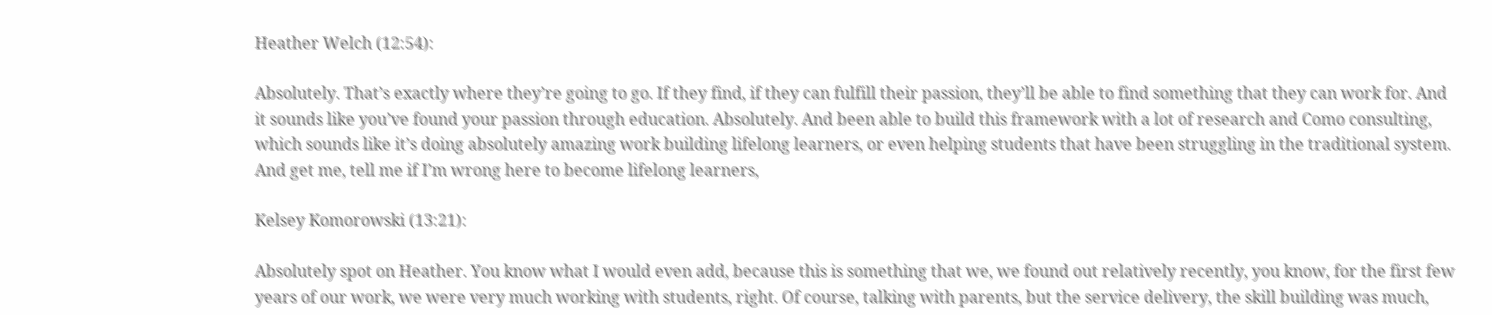Heather Welch (12:54):

Absolutely. That’s exactly where they’re going to go. If they find, if they can fulfill their passion, they’ll be able to find something that they can work for. And it sounds like you’ve found your passion through education. Absolutely. And been able to build this framework with a lot of research and Como consulting, which sounds like it’s doing absolutely amazing work building lifelong learners, or even helping students that have been struggling in the traditional system. And get me, tell me if I’m wrong here to become lifelong learners,

Kelsey Komorowski (13:21):

Absolutely spot on Heather. You know what I would even add, because this is something that we, we found out relatively recently, you know, for the first few years of our work, we were very much working with students, right. Of course, talking with parents, but the service delivery, the skill building was much,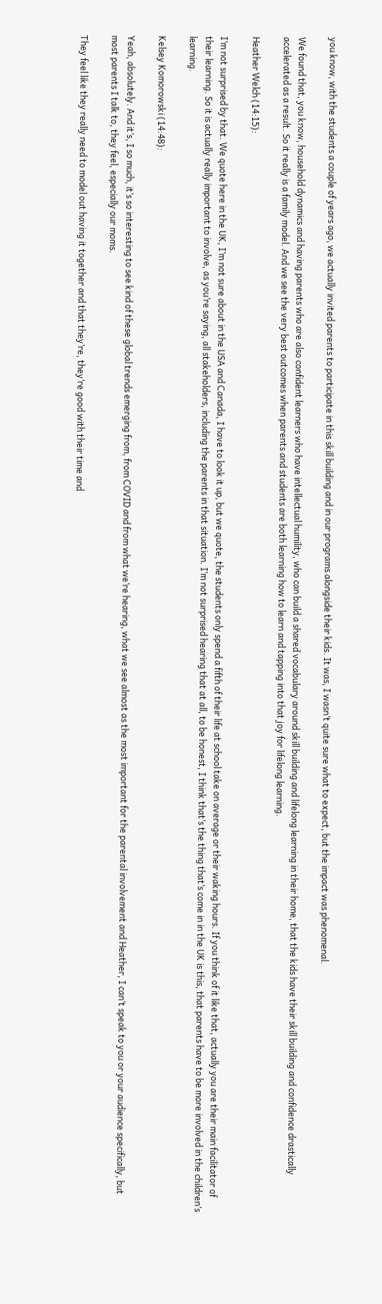you know, with the students a couple of years ago, we actually invited parents to participate in this skill building and in our programs alongside their kids. It was, I wasn’t quite sure what to expect, but the impact was phenomenal.

We found that, you know, household dynamics and having parents who are also confident learners who have intellectual humility, who can build a shared vocabulary around skill building and lifelong learning in their home, that the kids have their skill building and confidence drastically accelerated as a result. So it really is a family model. And we see the very best outcomes when parents and students are both learning how to learn and tapping into that joy for lifelong learning.

Heather Welch (14:15):

I’m not surprised by that. We quote here in the UK, I’m not sure about in the USA and Canada, I have to look it up, but we quote, the students only spend a fifth of their life at school take on average or their waking hours. If you think of it like that, actually you are their main facilitator of their learning. So it is actually really important to involve, as you’re saying, all stakeholders, including the parents in that situation. I’m not surprised hearing that at all, to be honest, I think that’s the thing that’s come in in the UK is this, that parents have to be more involved in the children’s learning.

Kelsey Komorowski (14:48):

Yeah, absolutely. And it’s, I so much, it’s so interesting to see kind of these global trends emerging from, from COVID and from what we’re hearing, what we see almost as the most important for the parental involvement and Heather, I can’t speak to you or your audience specifically, but most parents I talk to, they feel, especially our moms.

They feel like they really need to model out having it together and that they’re, they’re good with their time and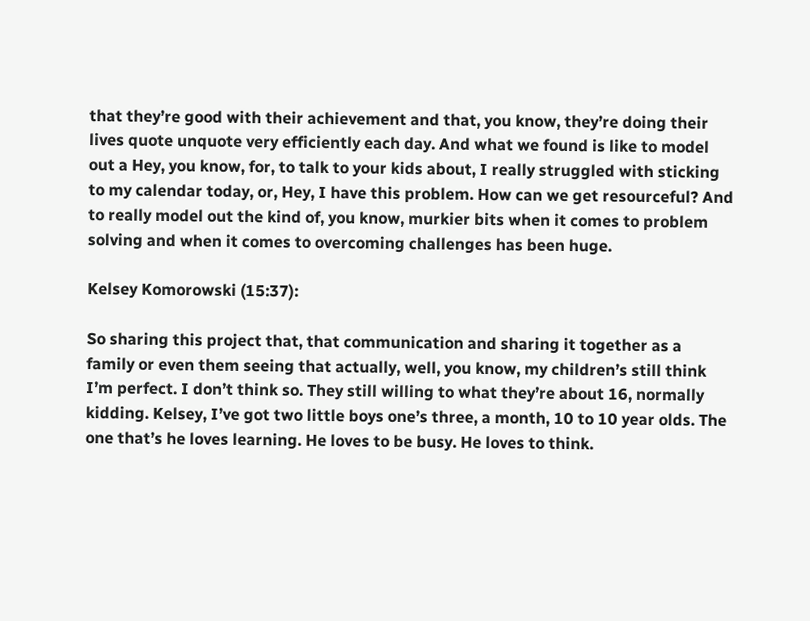that they’re good with their achievement and that, you know, they’re doing their lives quote unquote very efficiently each day. And what we found is like to model out a Hey, you know, for, to talk to your kids about, I really struggled with sticking to my calendar today, or, Hey, I have this problem. How can we get resourceful? And to really model out the kind of, you know, murkier bits when it comes to problem solving and when it comes to overcoming challenges has been huge.

Kelsey Komorowski (15:37):

So sharing this project that, that communication and sharing it together as a family or even them seeing that actually, well, you know, my children’s still think I’m perfect. I don’t think so. They still willing to what they’re about 16, normally kidding. Kelsey, I’ve got two little boys one’s three, a month, 10 to 10 year olds. The one that’s he loves learning. He loves to be busy. He loves to think.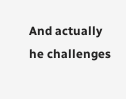And actually he challenges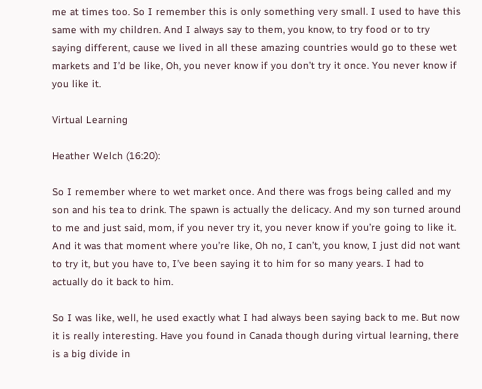me at times too. So I remember this is only something very small. I used to have this same with my children. And I always say to them, you know, to try food or to try saying different, cause we lived in all these amazing countries would go to these wet markets and I’d be like, Oh, you never know if you don’t try it once. You never know if you like it.

Virtual Learning

Heather Welch (16:20):

So I remember where to wet market once. And there was frogs being called and my son and his tea to drink. The spawn is actually the delicacy. And my son turned around to me and just said, mom, if you never try it, you never know if you’re going to like it. And it was that moment where you’re like, Oh no, I can’t, you know, I just did not want to try it, but you have to, I’ve been saying it to him for so many years. I had to actually do it back to him.

So I was like, well, he used exactly what I had always been saying back to me. But now it is really interesting. Have you found in Canada though during virtual learning, there is a big divide in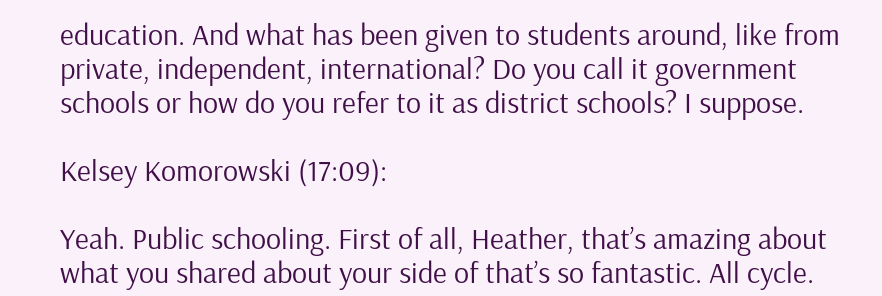education. And what has been given to students around, like from private, independent, international? Do you call it government schools or how do you refer to it as district schools? I suppose.

Kelsey Komorowski (17:09):

Yeah. Public schooling. First of all, Heather, that’s amazing about what you shared about your side of that’s so fantastic. All cycle.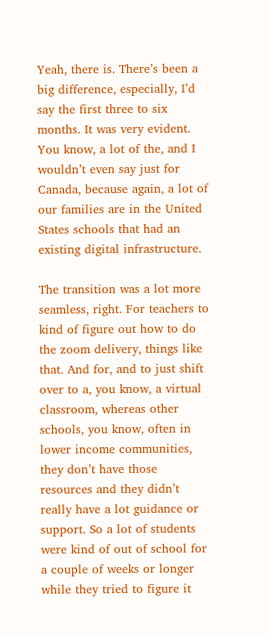Yeah, there is. There’s been a big difference, especially, I’d say the first three to six months. It was very evident. You know, a lot of the, and I wouldn’t even say just for Canada, because again, a lot of our families are in the United States schools that had an existing digital infrastructure.

The transition was a lot more seamless, right. For teachers to kind of figure out how to do the zoom delivery, things like that. And for, and to just shift over to a, you know, a virtual classroom, whereas other schools, you know, often in lower income communities, they don’t have those resources and they didn’t really have a lot guidance or support. So a lot of students were kind of out of school for a couple of weeks or longer while they tried to figure it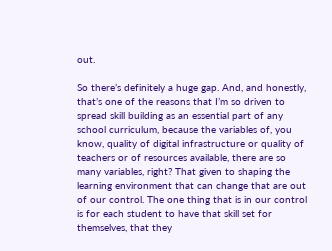out.

So there’s definitely a huge gap. And, and honestly, that’s one of the reasons that I’m so driven to spread skill building as an essential part of any school curriculum, because the variables of, you know, quality of digital infrastructure or quality of teachers or of resources available, there are so many variables, right? That given to shaping the learning environment that can change that are out of our control. The one thing that is in our control is for each student to have that skill set for themselves, that they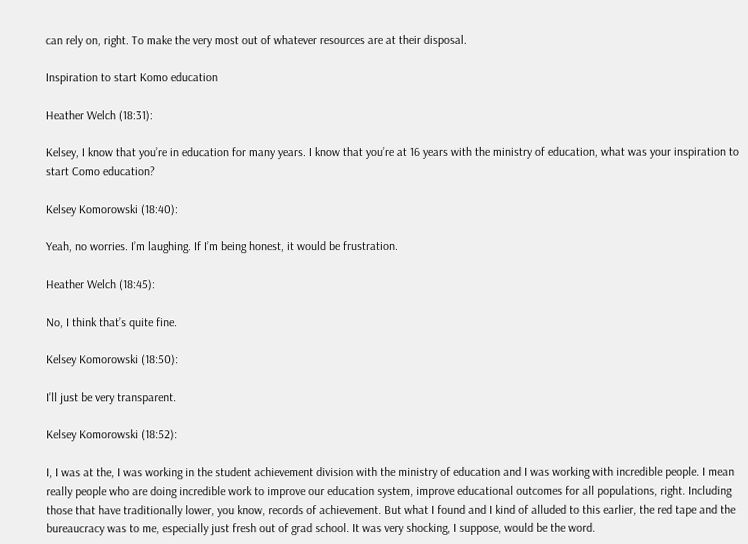can rely on, right. To make the very most out of whatever resources are at their disposal.

Inspiration to start Komo education

Heather Welch (18:31):

Kelsey, I know that you’re in education for many years. I know that you’re at 16 years with the ministry of education, what was your inspiration to start Como education?

Kelsey Komorowski (18:40):

Yeah, no worries. I’m laughing. If I’m being honest, it would be frustration.

Heather Welch (18:45):

No, I think that’s quite fine.

Kelsey Komorowski (18:50):

I’ll just be very transparent.

Kelsey Komorowski (18:52):

I, I was at the, I was working in the student achievement division with the ministry of education and I was working with incredible people. I mean really people who are doing incredible work to improve our education system, improve educational outcomes for all populations, right. Including those that have traditionally lower, you know, records of achievement. But what I found and I kind of alluded to this earlier, the red tape and the bureaucracy was to me, especially just fresh out of grad school. It was very shocking, I suppose, would be the word.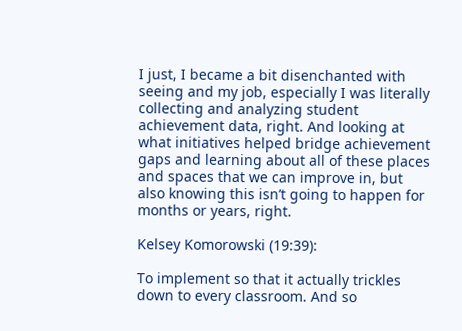I just, I became a bit disenchanted with seeing and my job, especially I was literally collecting and analyzing student achievement data, right. And looking at what initiatives helped bridge achievement gaps and learning about all of these places and spaces that we can improve in, but also knowing this isn’t going to happen for months or years, right.

Kelsey Komorowski (19:39):

To implement so that it actually trickles down to every classroom. And so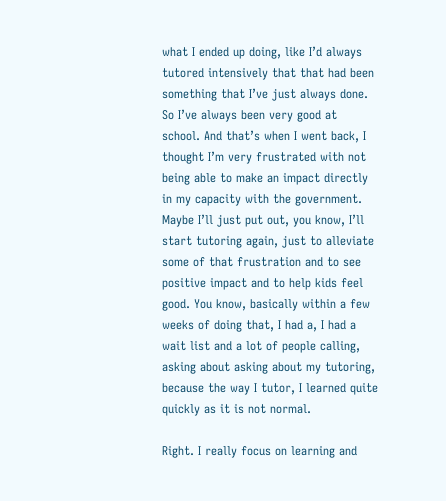what I ended up doing, like I’d always tutored intensively that that had been something that I’ve just always done. So I’ve always been very good at school. And that’s when I went back, I thought I’m very frustrated with not being able to make an impact directly in my capacity with the government. Maybe I’ll just put out, you know, I’ll start tutoring again, just to alleviate some of that frustration and to see positive impact and to help kids feel good. You know, basically within a few weeks of doing that, I had a, I had a wait list and a lot of people calling, asking about asking about my tutoring, because the way I tutor, I learned quite quickly as it is not normal.

Right. I really focus on learning and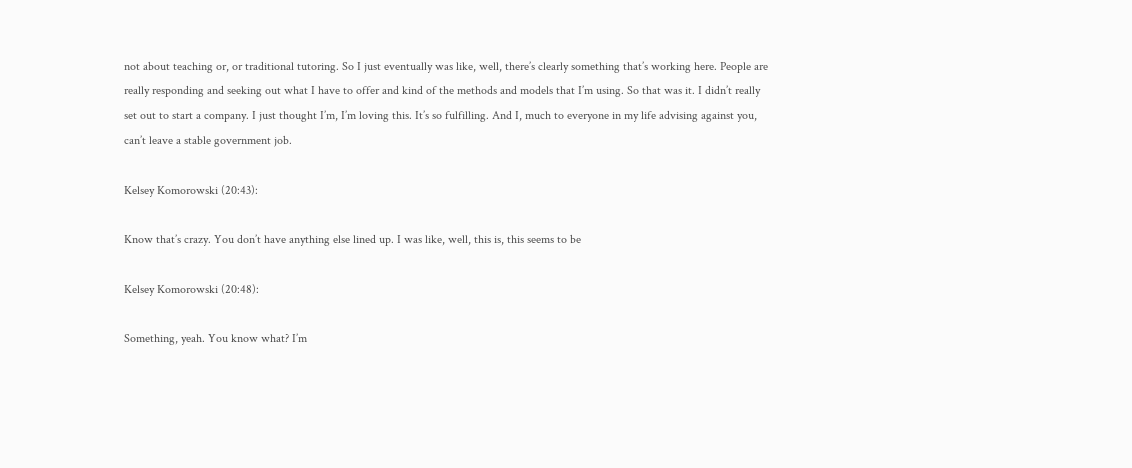not about teaching or, or traditional tutoring. So I just eventually was like, well, there’s clearly something that’s working here. People are really responding and seeking out what I have to offer and kind of the methods and models that I’m using. So that was it. I didn’t really set out to start a company. I just thought I’m, I’m loving this. It’s so fulfilling. And I, much to everyone in my life advising against you, can’t leave a stable government job.

Kelsey Komorowski (20:43):

Know that’s crazy. You don’t have anything else lined up. I was like, well, this is, this seems to be

Kelsey Komorowski (20:48):

Something, yeah. You know what? I’m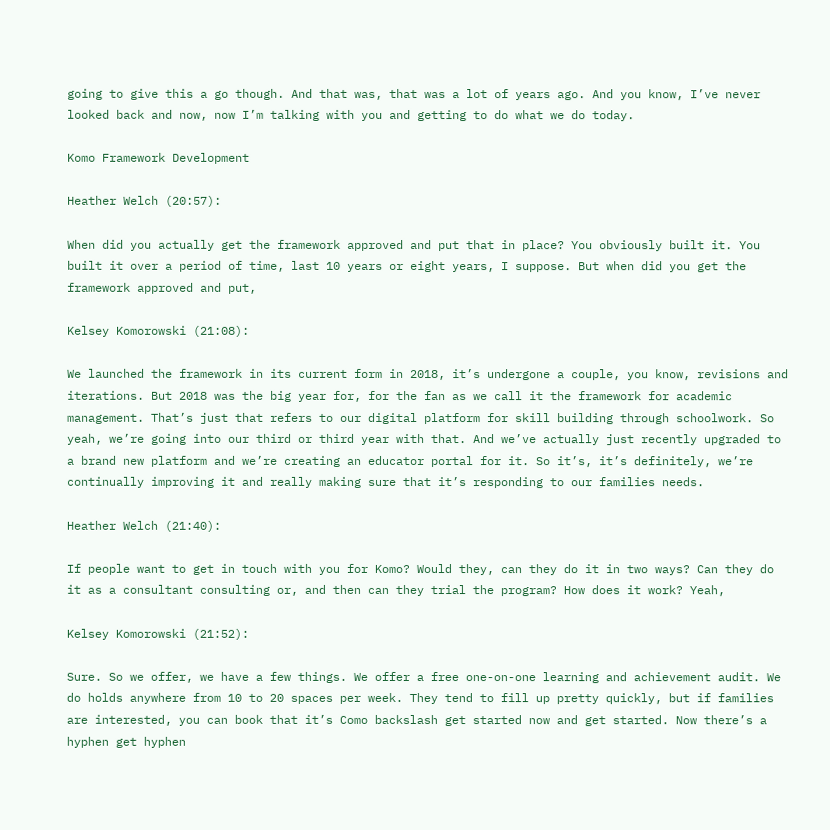going to give this a go though. And that was, that was a lot of years ago. And you know, I’ve never looked back and now, now I’m talking with you and getting to do what we do today.

Komo Framework Development

Heather Welch (20:57):

When did you actually get the framework approved and put that in place? You obviously built it. You built it over a period of time, last 10 years or eight years, I suppose. But when did you get the framework approved and put,

Kelsey Komorowski (21:08):

We launched the framework in its current form in 2018, it’s undergone a couple, you know, revisions and iterations. But 2018 was the big year for, for the fan as we call it the framework for academic management. That’s just that refers to our digital platform for skill building through schoolwork. So yeah, we’re going into our third or third year with that. And we’ve actually just recently upgraded to a brand new platform and we’re creating an educator portal for it. So it’s, it’s definitely, we’re continually improving it and really making sure that it’s responding to our families needs.

Heather Welch (21:40):

If people want to get in touch with you for Komo? Would they, can they do it in two ways? Can they do it as a consultant consulting or, and then can they trial the program? How does it work? Yeah,

Kelsey Komorowski (21:52):

Sure. So we offer, we have a few things. We offer a free one-on-one learning and achievement audit. We do holds anywhere from 10 to 20 spaces per week. They tend to fill up pretty quickly, but if families are interested, you can book that it’s Como backslash get started now and get started. Now there’s a hyphen get hyphen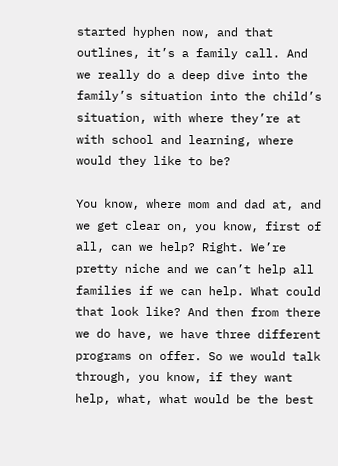started hyphen now, and that outlines, it’s a family call. And we really do a deep dive into the family’s situation into the child’s situation, with where they’re at with school and learning, where would they like to be?

You know, where mom and dad at, and we get clear on, you know, first of all, can we help? Right. We’re pretty niche and we can’t help all families if we can help. What could that look like? And then from there we do have, we have three different programs on offer. So we would talk through, you know, if they want help, what, what would be the best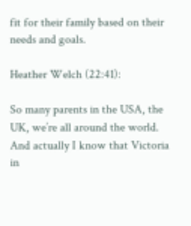fit for their family based on their needs and goals.

Heather Welch (22:41):

So many parents in the USA, the UK, we’re all around the world. And actually I know that Victoria in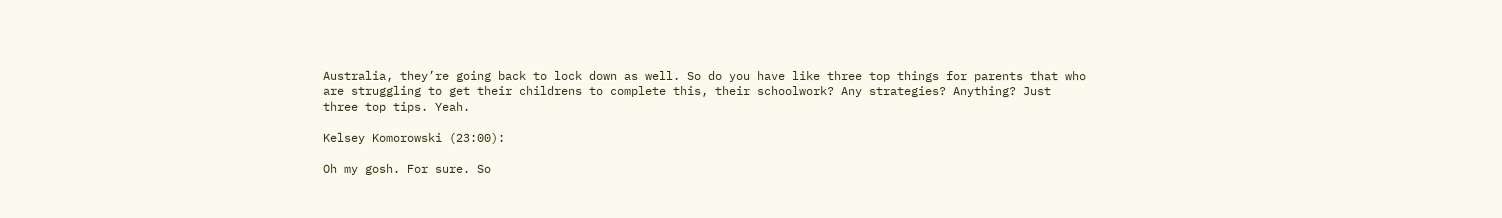Australia, they’re going back to lock down as well. So do you have like three top things for parents that who are struggling to get their childrens to complete this, their schoolwork? Any strategies? Anything? Just three top tips. Yeah.

Kelsey Komorowski (23:00):

Oh my gosh. For sure. So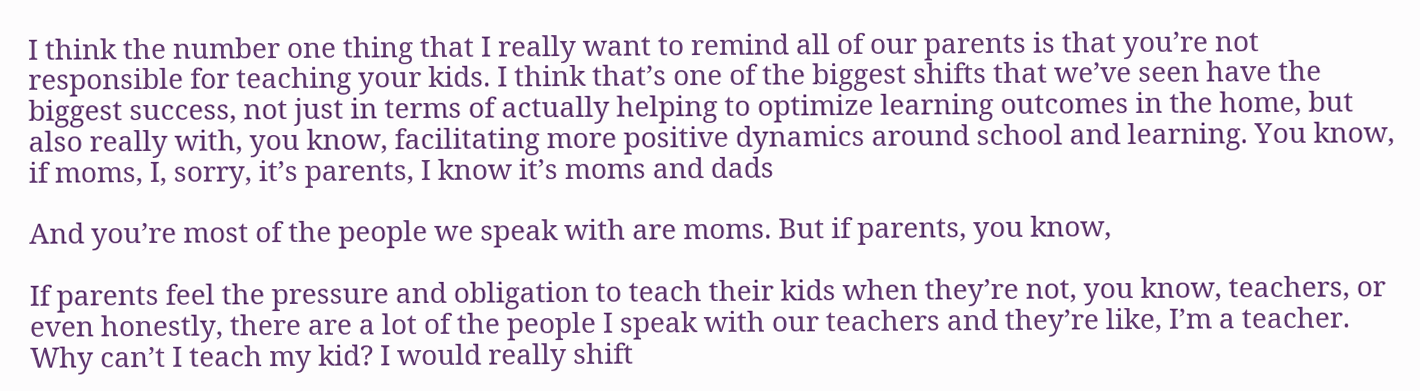I think the number one thing that I really want to remind all of our parents is that you’re not responsible for teaching your kids. I think that’s one of the biggest shifts that we’ve seen have the biggest success, not just in terms of actually helping to optimize learning outcomes in the home, but also really with, you know, facilitating more positive dynamics around school and learning. You know, if moms, I, sorry, it’s parents, I know it’s moms and dads

And you’re most of the people we speak with are moms. But if parents, you know,

If parents feel the pressure and obligation to teach their kids when they’re not, you know, teachers, or even honestly, there are a lot of the people I speak with our teachers and they’re like, I’m a teacher. Why can’t I teach my kid? I would really shift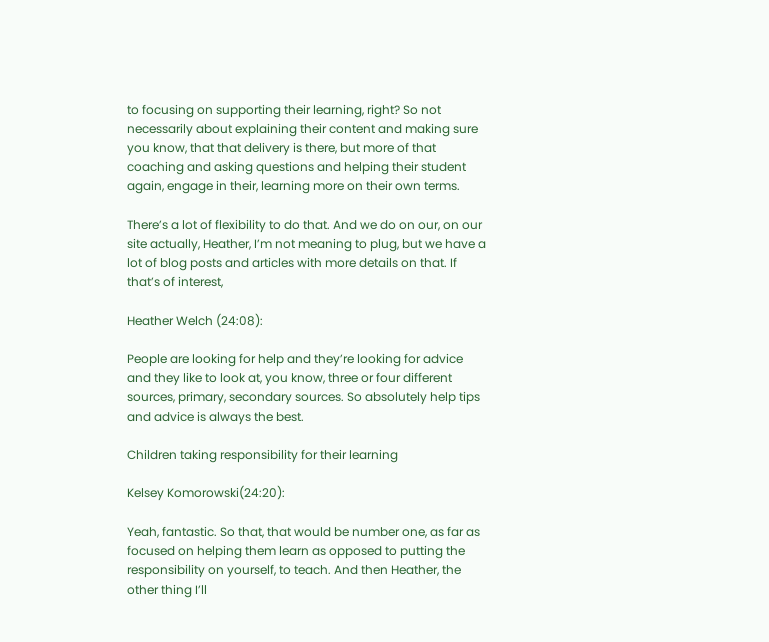to focusing on supporting their learning, right? So not necessarily about explaining their content and making sure you know, that that delivery is there, but more of that coaching and asking questions and helping their student again, engage in their, learning more on their own terms.

There’s a lot of flexibility to do that. And we do on our, on our site actually, Heather, I’m not meaning to plug, but we have a lot of blog posts and articles with more details on that. If that’s of interest,

Heather Welch (24:08):

People are looking for help and they’re looking for advice and they like to look at, you know, three or four different sources, primary, secondary sources. So absolutely help tips and advice is always the best.

Children taking responsibility for their learning

Kelsey Komorowski(24:20):

Yeah, fantastic. So that, that would be number one, as far as focused on helping them learn as opposed to putting the responsibility on yourself, to teach. And then Heather, the other thing I’ll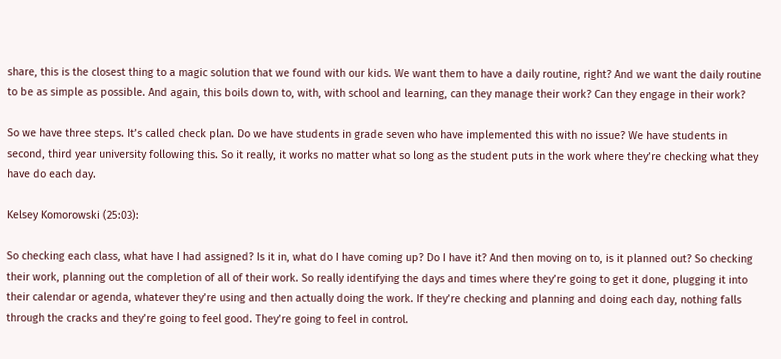share, this is the closest thing to a magic solution that we found with our kids. We want them to have a daily routine, right? And we want the daily routine to be as simple as possible. And again, this boils down to, with, with school and learning, can they manage their work? Can they engage in their work?

So we have three steps. It’s called check plan. Do we have students in grade seven who have implemented this with no issue? We have students in second, third year university following this. So it really, it works no matter what so long as the student puts in the work where they’re checking what they have do each day.

Kelsey Komorowski (25:03):

So checking each class, what have I had assigned? Is it in, what do I have coming up? Do I have it? And then moving on to, is it planned out? So checking their work, planning out the completion of all of their work. So really identifying the days and times where they’re going to get it done, plugging it into their calendar or agenda, whatever they’re using and then actually doing the work. If they’re checking and planning and doing each day, nothing falls through the cracks and they’re going to feel good. They’re going to feel in control.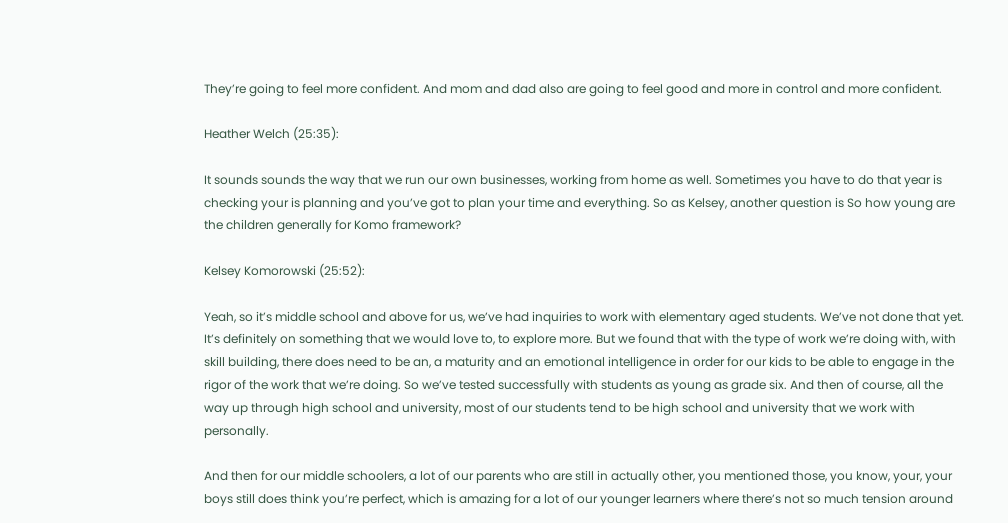They’re going to feel more confident. And mom and dad also are going to feel good and more in control and more confident.

Heather Welch (25:35):

It sounds sounds the way that we run our own businesses, working from home as well. Sometimes you have to do that year is checking your is planning and you’ve got to plan your time and everything. So as Kelsey, another question is So how young are the children generally for Komo framework?

Kelsey Komorowski (25:52):

Yeah, so it’s middle school and above for us, we’ve had inquiries to work with elementary aged students. We’ve not done that yet. It’s definitely on something that we would love to, to explore more. But we found that with the type of work we’re doing with, with skill building, there does need to be an, a maturity and an emotional intelligence in order for our kids to be able to engage in the rigor of the work that we’re doing. So we’ve tested successfully with students as young as grade six. And then of course, all the way up through high school and university, most of our students tend to be high school and university that we work with personally.

And then for our middle schoolers, a lot of our parents who are still in actually other, you mentioned those, you know, your, your boys still does think you’re perfect, which is amazing for a lot of our younger learners where there’s not so much tension around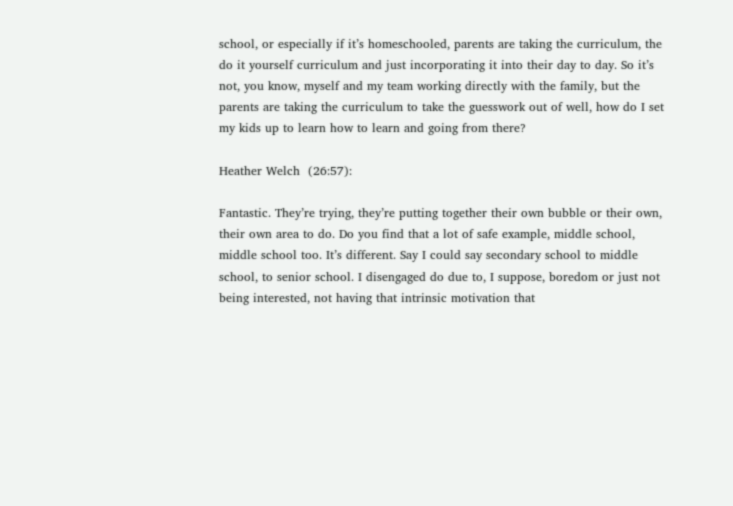school, or especially if it’s homeschooled, parents are taking the curriculum, the do it yourself curriculum and just incorporating it into their day to day. So it’s not, you know, myself and my team working directly with the family, but the parents are taking the curriculum to take the guesswork out of well, how do I set my kids up to learn how to learn and going from there?

Heather Welch  (26:57):

Fantastic. They’re trying, they’re putting together their own bubble or their own, their own area to do. Do you find that a lot of safe example, middle school, middle school too. It’s different. Say I could say secondary school to middle school, to senior school. I disengaged do due to, I suppose, boredom or just not being interested, not having that intrinsic motivation that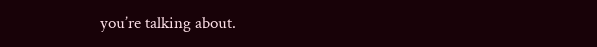you’re talking about.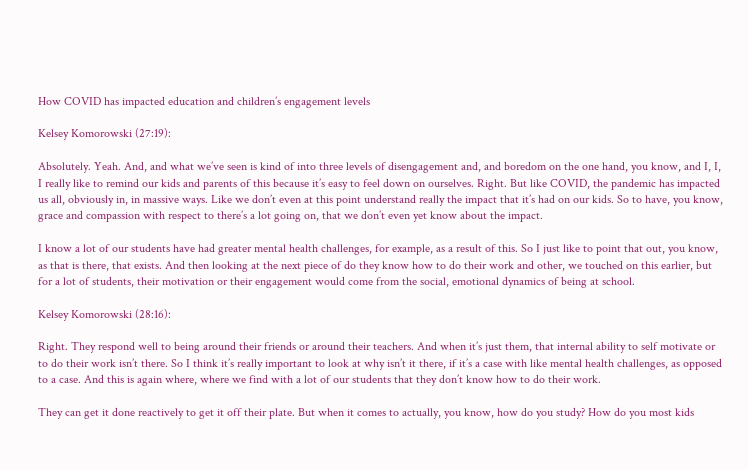How COVID has impacted education and children’s engagement levels

Kelsey Komorowski (27:19):

Absolutely. Yeah. And, and what we’ve seen is kind of into three levels of disengagement and, and boredom on the one hand, you know, and I, I, I really like to remind our kids and parents of this because it’s easy to feel down on ourselves. Right. But like COVID, the pandemic has impacted us all, obviously in, in massive ways. Like we don’t even at this point understand really the impact that it’s had on our kids. So to have, you know, grace and compassion with respect to there’s a lot going on, that we don’t even yet know about the impact.

I know a lot of our students have had greater mental health challenges, for example, as a result of this. So I just like to point that out, you know, as that is there, that exists. And then looking at the next piece of do they know how to do their work and other, we touched on this earlier, but for a lot of students, their motivation or their engagement would come from the social, emotional dynamics of being at school.

Kelsey Komorowski (28:16):

Right. They respond well to being around their friends or around their teachers. And when it’s just them, that internal ability to self motivate or to do their work isn’t there. So I think it’s really important to look at why isn’t it there, if it’s a case with like mental health challenges, as opposed to a case. And this is again where, where we find with a lot of our students that they don’t know how to do their work.

They can get it done reactively to get it off their plate. But when it comes to actually, you know, how do you study? How do you most kids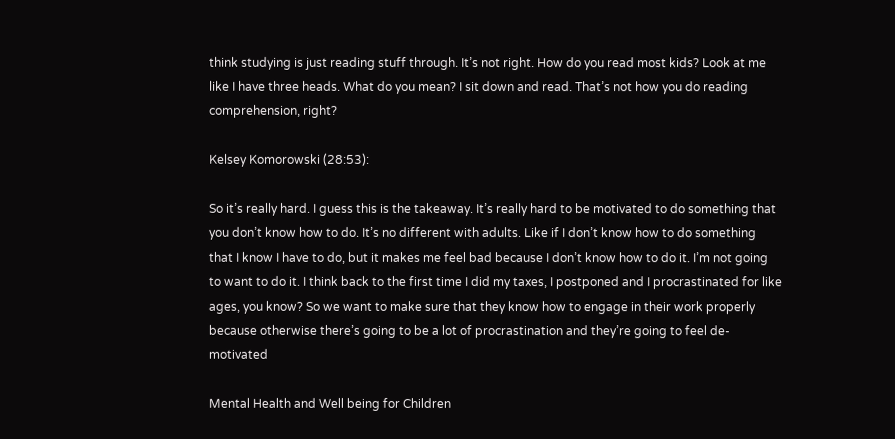think studying is just reading stuff through. It’s not right. How do you read most kids? Look at me like I have three heads. What do you mean? I sit down and read. That’s not how you do reading comprehension, right?

Kelsey Komorowski (28:53):

So it’s really hard. I guess this is the takeaway. It’s really hard to be motivated to do something that you don’t know how to do. It’s no different with adults. Like if I don’t know how to do something that I know I have to do, but it makes me feel bad because I don’t know how to do it. I’m not going to want to do it. I think back to the first time I did my taxes, I postponed and I procrastinated for like ages, you know? So we want to make sure that they know how to engage in their work properly because otherwise there’s going to be a lot of procrastination and they’re going to feel de-motivated

Mental Health and Well being for Children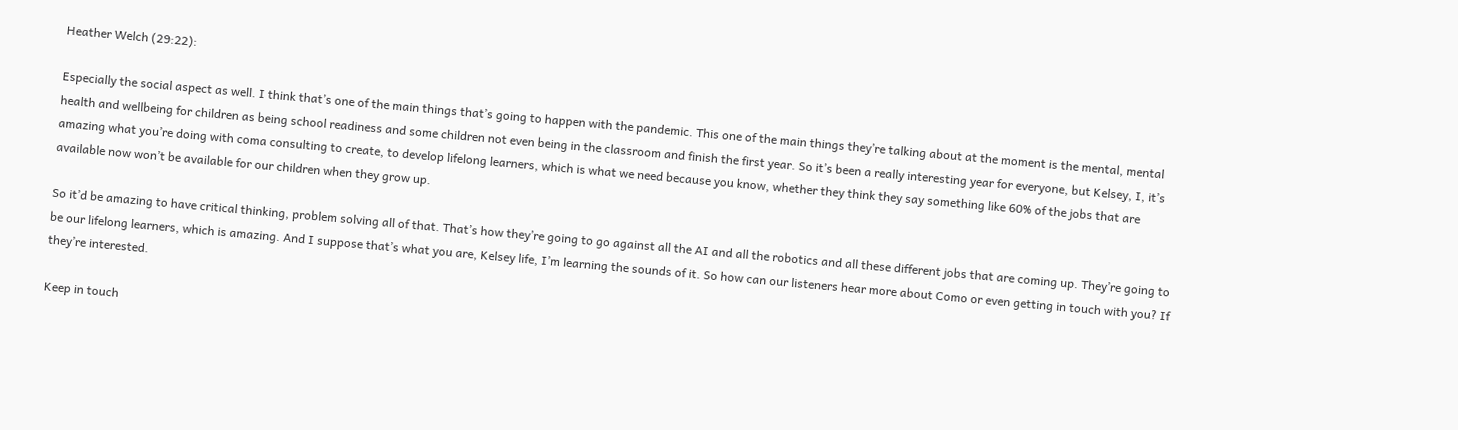Heather Welch (29:22):

Especially the social aspect as well. I think that’s one of the main things that’s going to happen with the pandemic. This one of the main things they’re talking about at the moment is the mental, mental health and wellbeing for children as being school readiness and some children not even being in the classroom and finish the first year. So it’s been a really interesting year for everyone, but Kelsey, I, it’s amazing what you’re doing with coma consulting to create, to develop lifelong learners, which is what we need because you know, whether they think they say something like 60% of the jobs that are available now won’t be available for our children when they grow up.

So it’d be amazing to have critical thinking, problem solving all of that. That’s how they’re going to go against all the AI and all the robotics and all these different jobs that are coming up. They’re going to be our lifelong learners, which is amazing. And I suppose that’s what you are, Kelsey life, I’m learning the sounds of it. So how can our listeners hear more about Como or even getting in touch with you? If they’re interested.

Keep in touch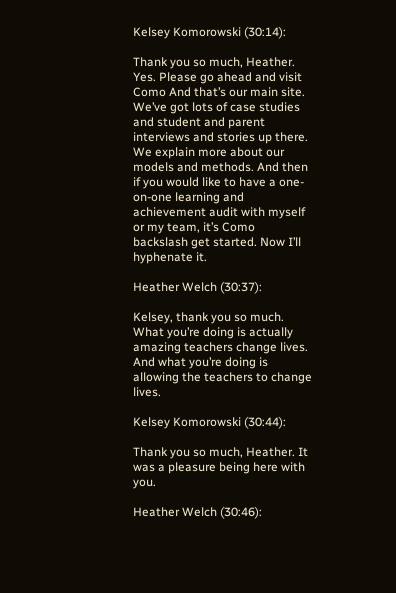Kelsey Komorowski (30:14):

Thank you so much, Heather. Yes. Please go ahead and visit Como And that’s our main site. We’ve got lots of case studies and student and parent interviews and stories up there. We explain more about our models and methods. And then if you would like to have a one-on-one learning and achievement audit with myself or my team, it’s Como backslash get started. Now I’ll hyphenate it.

Heather Welch (30:37):

Kelsey, thank you so much. What you’re doing is actually amazing teachers change lives. And what you’re doing is allowing the teachers to change lives.

Kelsey Komorowski (30:44):

Thank you so much, Heather. It was a pleasure being here with you.

Heather Welch (30:46):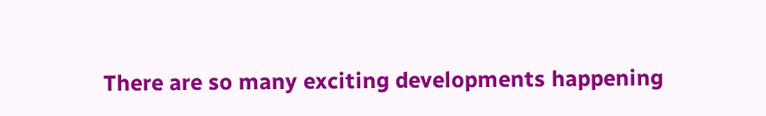There are so many exciting developments happening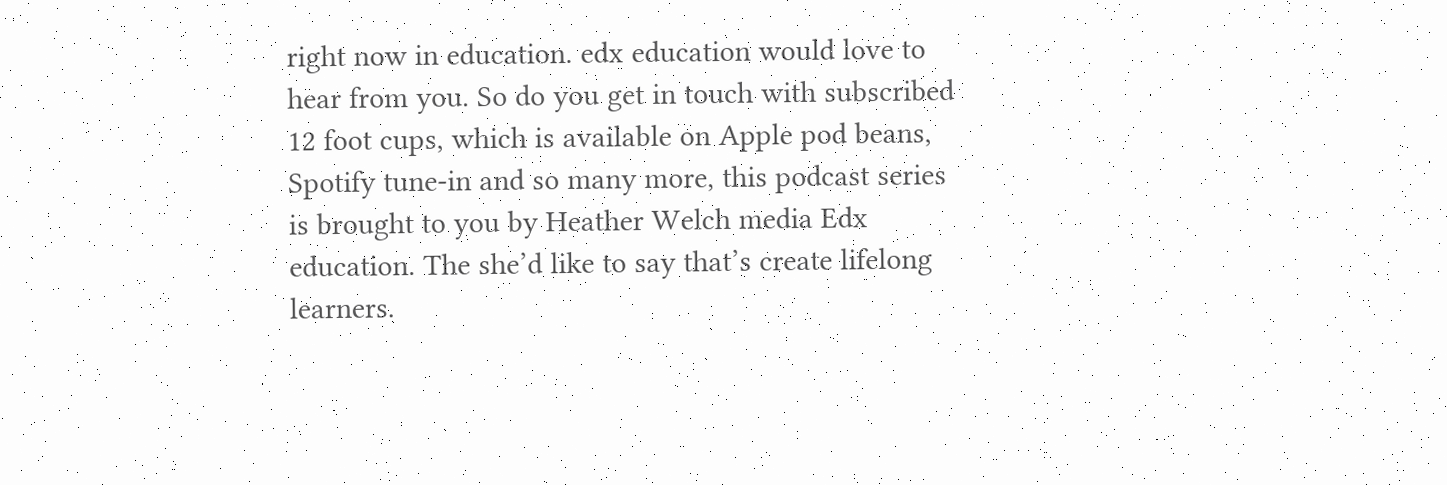right now in education. edx education would love to hear from you. So do you get in touch with subscribed 12 foot cups, which is available on Apple pod beans, Spotify tune-in and so many more, this podcast series is brought to you by Heather Welch media Edx education. The she’d like to say that’s create lifelong learners.